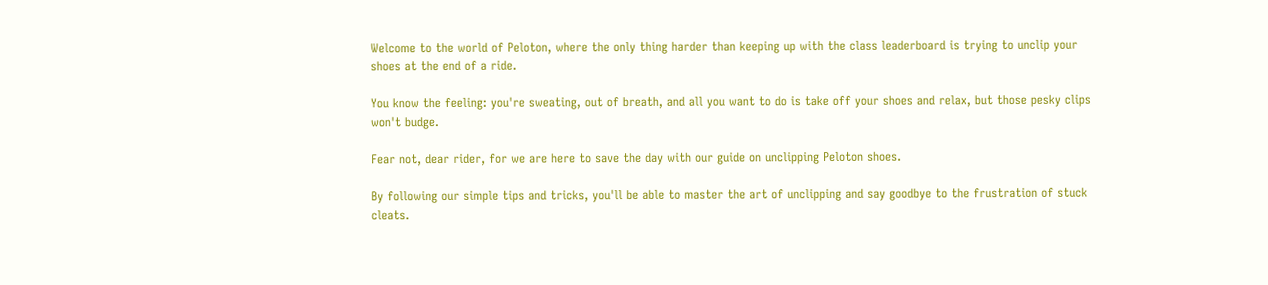Welcome to the world of Peloton, where the only thing harder than keeping up with the class leaderboard is trying to unclip your shoes at the end of a ride.

You know the feeling: you're sweating, out of breath, and all you want to do is take off your shoes and relax, but those pesky clips won't budge.

Fear not, dear rider, for we are here to save the day with our guide on unclipping Peloton shoes.

By following our simple tips and tricks, you'll be able to master the art of unclipping and say goodbye to the frustration of stuck cleats.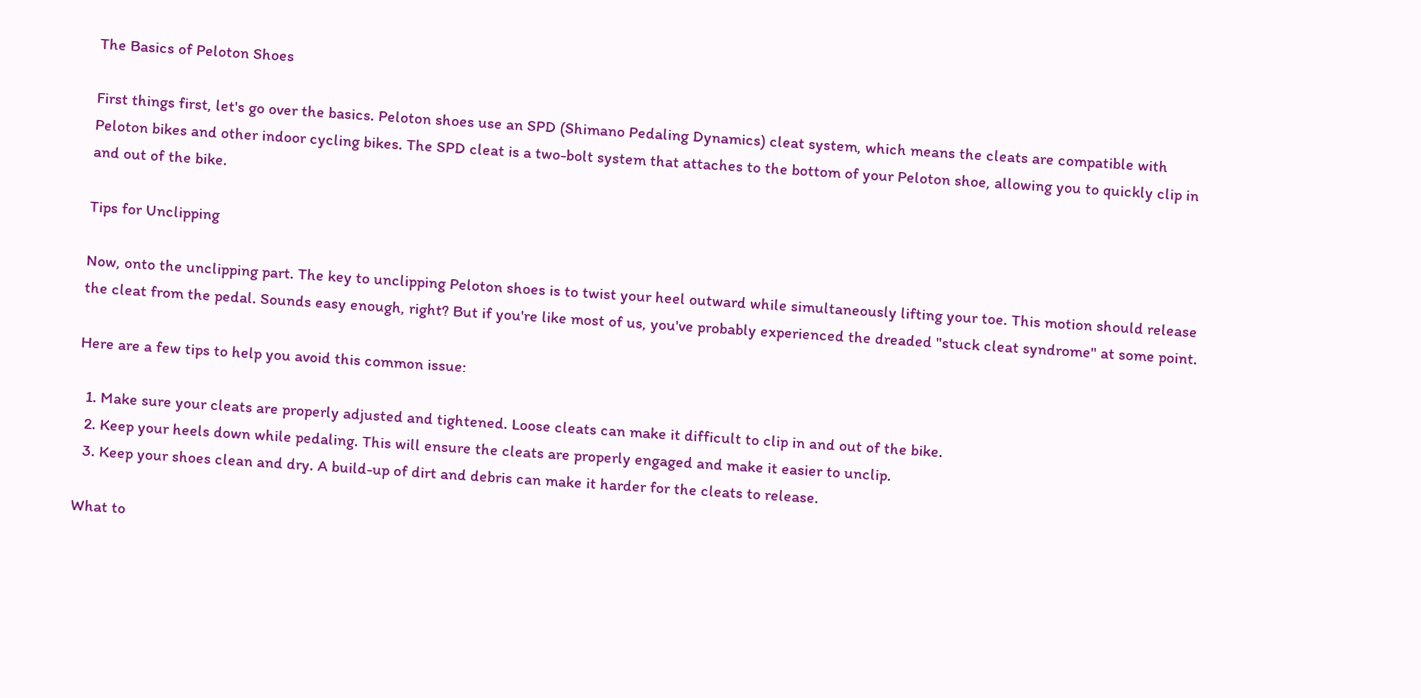The Basics of Peloton Shoes

First things first, let's go over the basics. Peloton shoes use an SPD (Shimano Pedaling Dynamics) cleat system, which means the cleats are compatible with Peloton bikes and other indoor cycling bikes. The SPD cleat is a two-bolt system that attaches to the bottom of your Peloton shoe, allowing you to quickly clip in and out of the bike.

Tips for Unclipping

Now, onto the unclipping part. The key to unclipping Peloton shoes is to twist your heel outward while simultaneously lifting your toe. This motion should release the cleat from the pedal. Sounds easy enough, right? But if you're like most of us, you've probably experienced the dreaded "stuck cleat syndrome" at some point.

Here are a few tips to help you avoid this common issue:

  1. Make sure your cleats are properly adjusted and tightened. Loose cleats can make it difficult to clip in and out of the bike.
  2. Keep your heels down while pedaling. This will ensure the cleats are properly engaged and make it easier to unclip.
  3. Keep your shoes clean and dry. A build-up of dirt and debris can make it harder for the cleats to release.

What to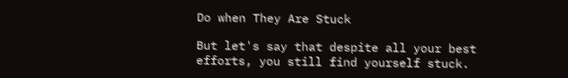Do when They Are Stuck

But let's say that despite all your best efforts, you still find yourself stuck.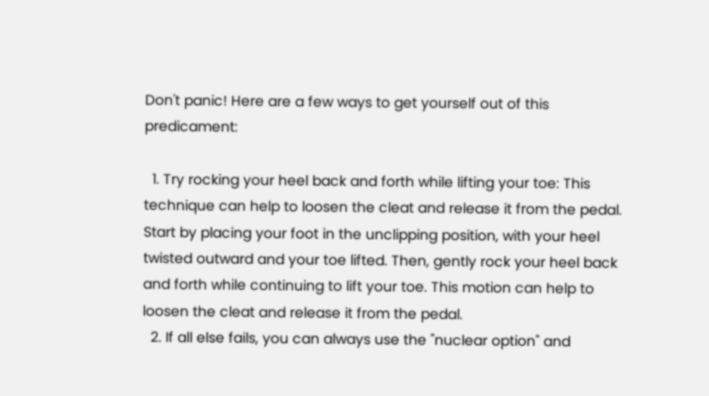Don't panic! Here are a few ways to get yourself out of this predicament:

  1. Try rocking your heel back and forth while lifting your toe: This technique can help to loosen the cleat and release it from the pedal. Start by placing your foot in the unclipping position, with your heel twisted outward and your toe lifted. Then, gently rock your heel back and forth while continuing to lift your toe. This motion can help to loosen the cleat and release it from the pedal.
  2. If all else fails, you can always use the "nuclear option" and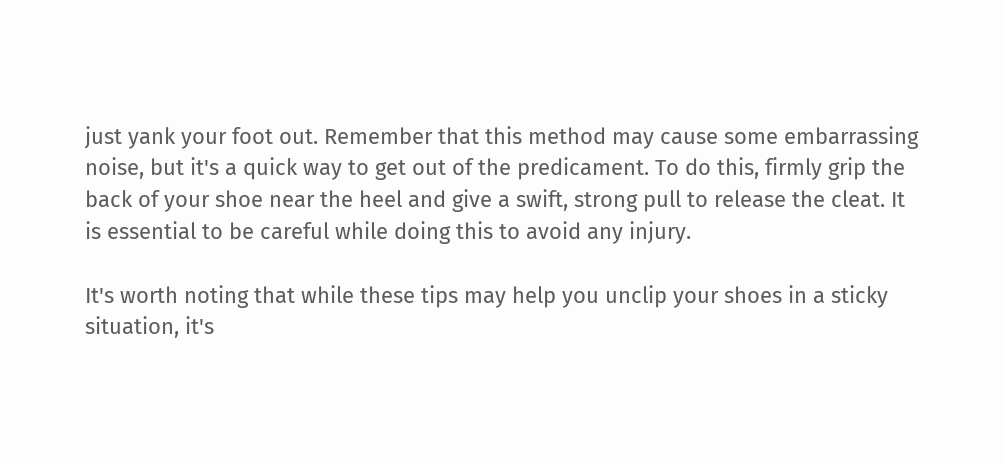just yank your foot out. Remember that this method may cause some embarrassing noise, but it's a quick way to get out of the predicament. To do this, firmly grip the back of your shoe near the heel and give a swift, strong pull to release the cleat. It is essential to be careful while doing this to avoid any injury.

It's worth noting that while these tips may help you unclip your shoes in a sticky situation, it's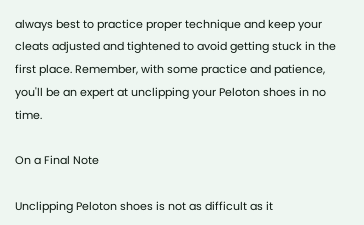always best to practice proper technique and keep your cleats adjusted and tightened to avoid getting stuck in the first place. Remember, with some practice and patience, you'll be an expert at unclipping your Peloton shoes in no time.

On a Final Note

Unclipping Peloton shoes is not as difficult as it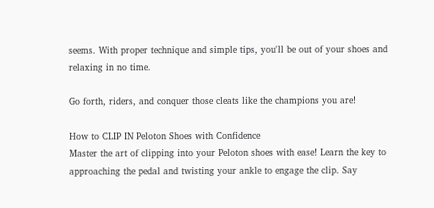seems. With proper technique and simple tips, you'll be out of your shoes and relaxing in no time.

Go forth, riders, and conquer those cleats like the champions you are!

How to CLIP IN Peloton Shoes with Confidence
Master the art of clipping into your Peloton shoes with ease! Learn the key to approaching the pedal and twisting your ankle to engage the clip. Say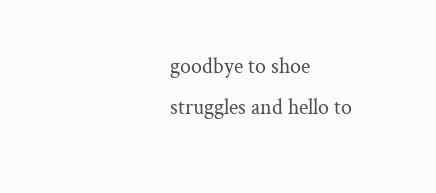goodbye to shoe struggles and hello to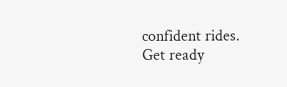confident rides. Get ready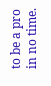to be a pro in no time.